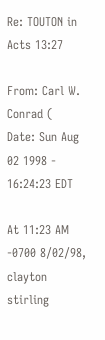Re: TOUTON in Acts 13:27

From: Carl W. Conrad (
Date: Sun Aug 02 1998 - 16:24:23 EDT

At 11:23 AM -0700 8/02/98, clayton stirling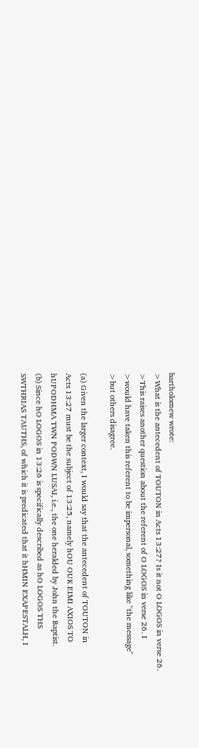bartholomew wrote:
>What is the antecedent of TOUTON in Acts 13:27? Is it not O LOGOS in verse 26.
>This raises another question about the referent of O LOGOS in verse 26. I
>would have taken this referent to be impersonal, something like "the message"
>but others disagree.

(a) Given the larger context, I would say that the antecedent of TOUTON in
Acts 13:27 must be the subject of 13:25, namely hOU OUK EIMI AXIOS TO
hUPODHMA TWN PODWN LUSAI, i.e., the one heralded by John the Baptist.
(b) Since hO LOGOS in 13:26 is specifically described as hO LOGOS THS
SWTHRIAS TAUTHS, of which it is predicated that it hHMIN EXAPESTALH, I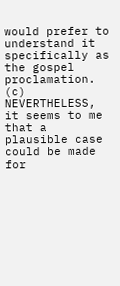would prefer to understand it specifically as the gospel proclamation.
(c) NEVERTHELESS, it seems to me that a plausible case could be made for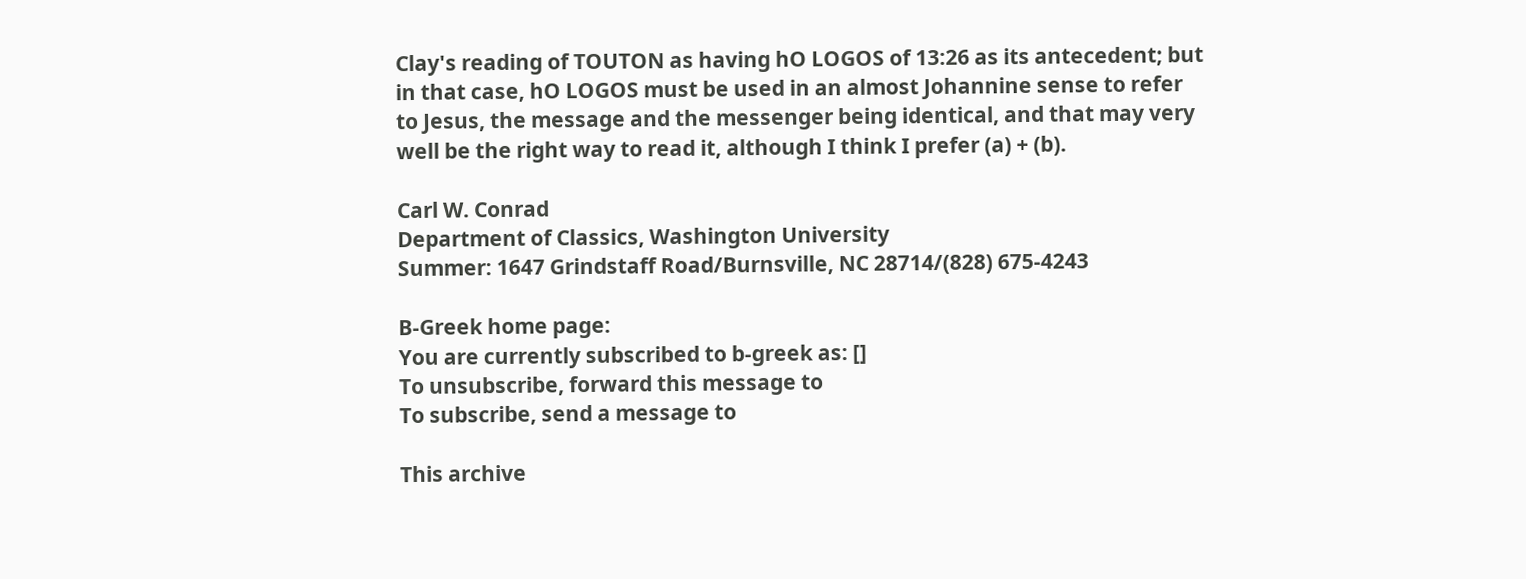Clay's reading of TOUTON as having hO LOGOS of 13:26 as its antecedent; but
in that case, hO LOGOS must be used in an almost Johannine sense to refer
to Jesus, the message and the messenger being identical, and that may very
well be the right way to read it, although I think I prefer (a) + (b).

Carl W. Conrad
Department of Classics, Washington University
Summer: 1647 Grindstaff Road/Burnsville, NC 28714/(828) 675-4243

B-Greek home page:
You are currently subscribed to b-greek as: []
To unsubscribe, forward this message to
To subscribe, send a message to

This archive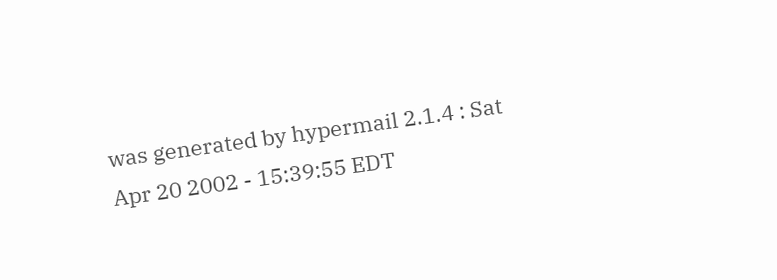was generated by hypermail 2.1.4 : Sat Apr 20 2002 - 15:39:55 EDT